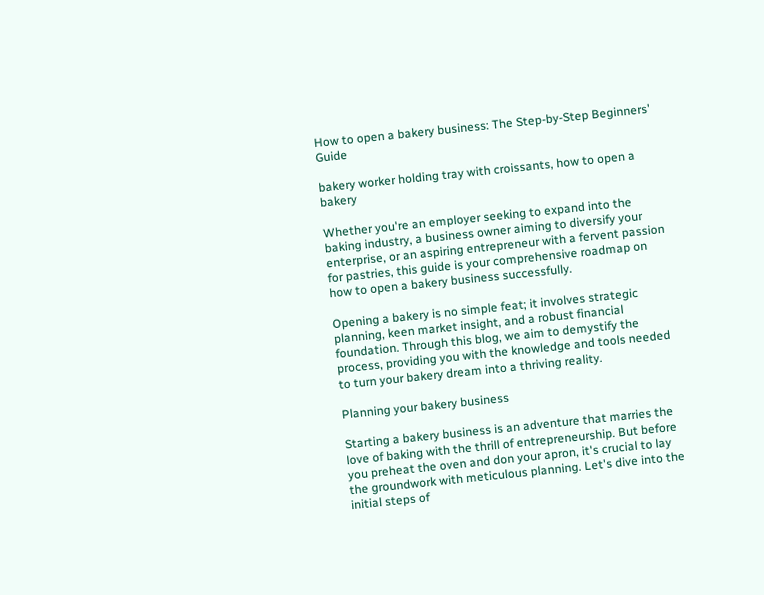How to open a bakery business: The Step-by-Step Beginners' Guide

bakery worker holding tray with croissants, how to open a bakery

Whether you're an employer seeking to expand into the baking industry, a business owner aiming to diversify your enterprise, or an aspiring entrepreneur with a fervent passion for pastries, this guide is your comprehensive roadmap on how to open a bakery business successfully.

Opening a bakery is no simple feat; it involves strategic planning, keen market insight, and a robust financial foundation. Through this blog, we aim to demystify the process, providing you with the knowledge and tools needed to turn your bakery dream into a thriving reality.

Planning your bakery business

Starting a bakery business is an adventure that marries the love of baking with the thrill of entrepreneurship. But before you preheat the oven and don your apron, it's crucial to lay the groundwork with meticulous planning. Let's dive into the initial steps of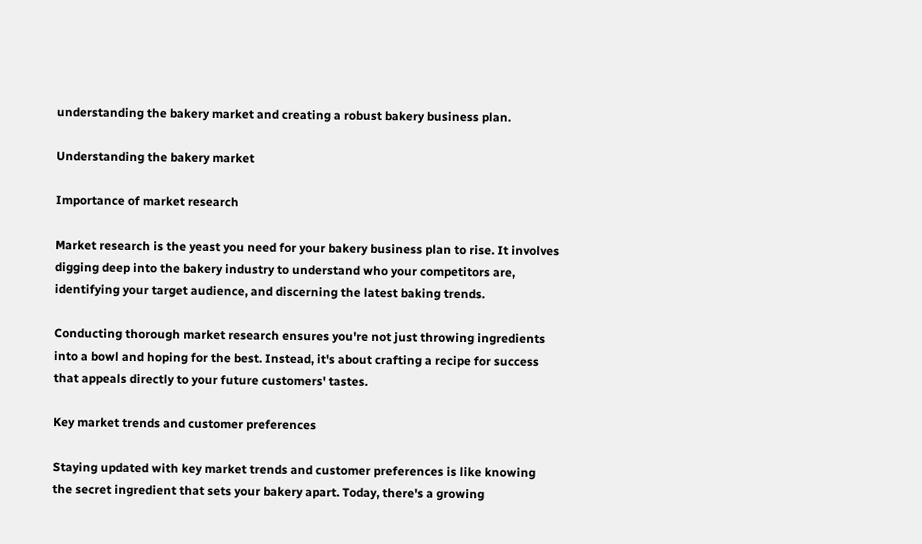understanding the bakery market and creating a robust bakery business plan.

Understanding the bakery market

Importance of market research

Market research is the yeast you need for your bakery business plan to rise. It involves digging deep into the bakery industry to understand who your competitors are, identifying your target audience, and discerning the latest baking trends.

Conducting thorough market research ensures you're not just throwing ingredients into a bowl and hoping for the best. Instead, it's about crafting a recipe for success that appeals directly to your future customers' tastes.

Key market trends and customer preferences

Staying updated with key market trends and customer preferences is like knowing the secret ingredient that sets your bakery apart. Today, there's a growing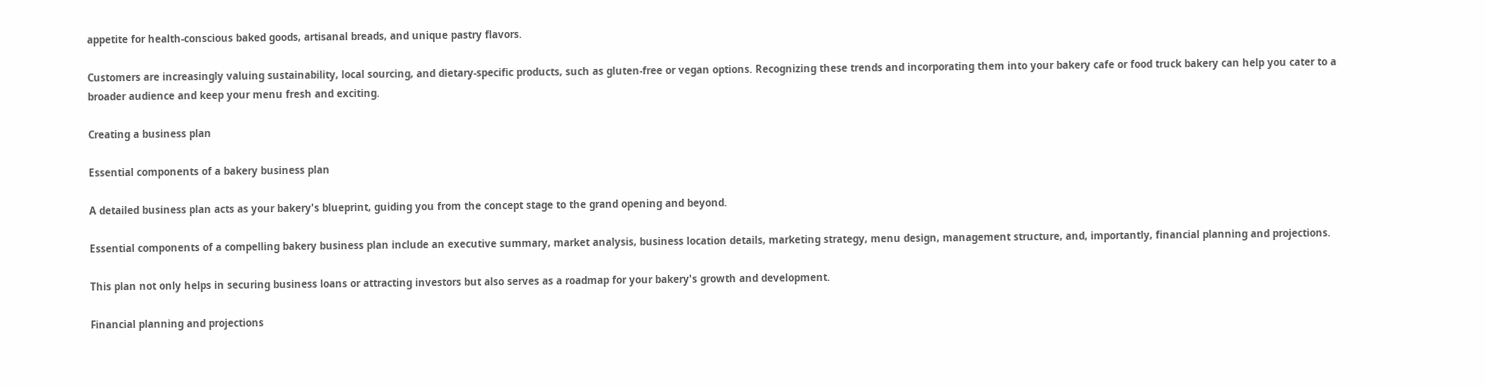appetite for health-conscious baked goods, artisanal breads, and unique pastry flavors.

Customers are increasingly valuing sustainability, local sourcing, and dietary-specific products, such as gluten-free or vegan options. Recognizing these trends and incorporating them into your bakery cafe or food truck bakery can help you cater to a broader audience and keep your menu fresh and exciting.

Creating a business plan

Essential components of a bakery business plan

A detailed business plan acts as your bakery's blueprint, guiding you from the concept stage to the grand opening and beyond.

Essential components of a compelling bakery business plan include an executive summary, market analysis, business location details, marketing strategy, menu design, management structure, and, importantly, financial planning and projections.

This plan not only helps in securing business loans or attracting investors but also serves as a roadmap for your bakery's growth and development.

Financial planning and projections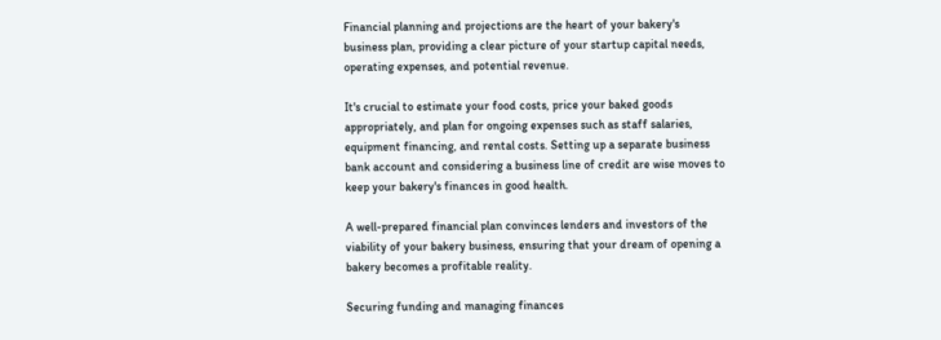Financial planning and projections are the heart of your bakery's business plan, providing a clear picture of your startup capital needs, operating expenses, and potential revenue.

It's crucial to estimate your food costs, price your baked goods appropriately, and plan for ongoing expenses such as staff salaries, equipment financing, and rental costs. Setting up a separate business bank account and considering a business line of credit are wise moves to keep your bakery's finances in good health.

A well-prepared financial plan convinces lenders and investors of the viability of your bakery business, ensuring that your dream of opening a bakery becomes a profitable reality.

Securing funding and managing finances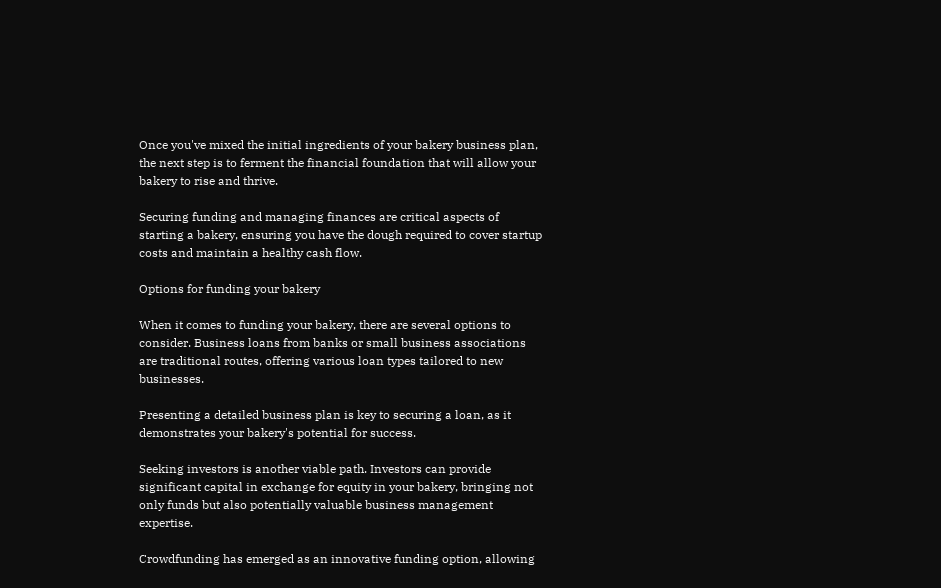Once you've mixed the initial ingredients of your bakery business plan, the next step is to ferment the financial foundation that will allow your bakery to rise and thrive.

Securing funding and managing finances are critical aspects of starting a bakery, ensuring you have the dough required to cover startup costs and maintain a healthy cash flow.

Options for funding your bakery

When it comes to funding your bakery, there are several options to consider. Business loans from banks or small business associations are traditional routes, offering various loan types tailored to new businesses.

Presenting a detailed business plan is key to securing a loan, as it demonstrates your bakery's potential for success.

Seeking investors is another viable path. Investors can provide significant capital in exchange for equity in your bakery, bringing not only funds but also potentially valuable business management expertise.

Crowdfunding has emerged as an innovative funding option, allowing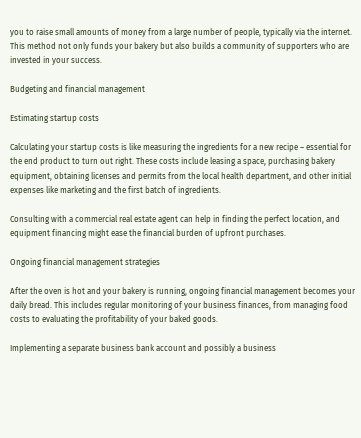you to raise small amounts of money from a large number of people, typically via the internet. This method not only funds your bakery but also builds a community of supporters who are invested in your success.

Budgeting and financial management

Estimating startup costs

Calculating your startup costs is like measuring the ingredients for a new recipe – essential for the end product to turn out right. These costs include leasing a space, purchasing bakery equipment, obtaining licenses and permits from the local health department, and other initial expenses like marketing and the first batch of ingredients.

Consulting with a commercial real estate agent can help in finding the perfect location, and equipment financing might ease the financial burden of upfront purchases.

Ongoing financial management strategies

After the oven is hot and your bakery is running, ongoing financial management becomes your daily bread. This includes regular monitoring of your business finances, from managing food costs to evaluating the profitability of your baked goods.

Implementing a separate business bank account and possibly a business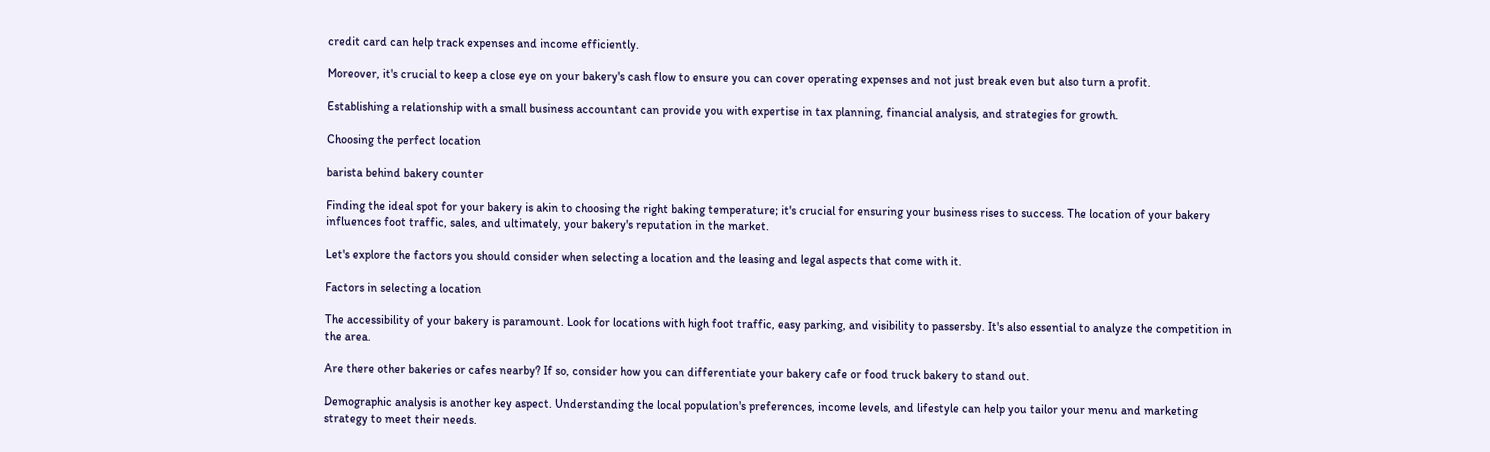credit card can help track expenses and income efficiently.

Moreover, it's crucial to keep a close eye on your bakery's cash flow to ensure you can cover operating expenses and not just break even but also turn a profit.

Establishing a relationship with a small business accountant can provide you with expertise in tax planning, financial analysis, and strategies for growth.

Choosing the perfect location

barista behind bakery counter

Finding the ideal spot for your bakery is akin to choosing the right baking temperature; it's crucial for ensuring your business rises to success. The location of your bakery influences foot traffic, sales, and ultimately, your bakery's reputation in the market.

Let's explore the factors you should consider when selecting a location and the leasing and legal aspects that come with it.

Factors in selecting a location

The accessibility of your bakery is paramount. Look for locations with high foot traffic, easy parking, and visibility to passersby. It's also essential to analyze the competition in the area.

Are there other bakeries or cafes nearby? If so, consider how you can differentiate your bakery cafe or food truck bakery to stand out.

Demographic analysis is another key aspect. Understanding the local population's preferences, income levels, and lifestyle can help you tailor your menu and marketing strategy to meet their needs.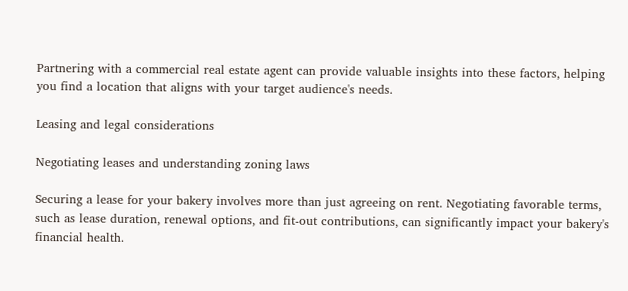Partnering with a commercial real estate agent can provide valuable insights into these factors, helping you find a location that aligns with your target audience's needs.

Leasing and legal considerations

Negotiating leases and understanding zoning laws

Securing a lease for your bakery involves more than just agreeing on rent. Negotiating favorable terms, such as lease duration, renewal options, and fit-out contributions, can significantly impact your bakery's financial health.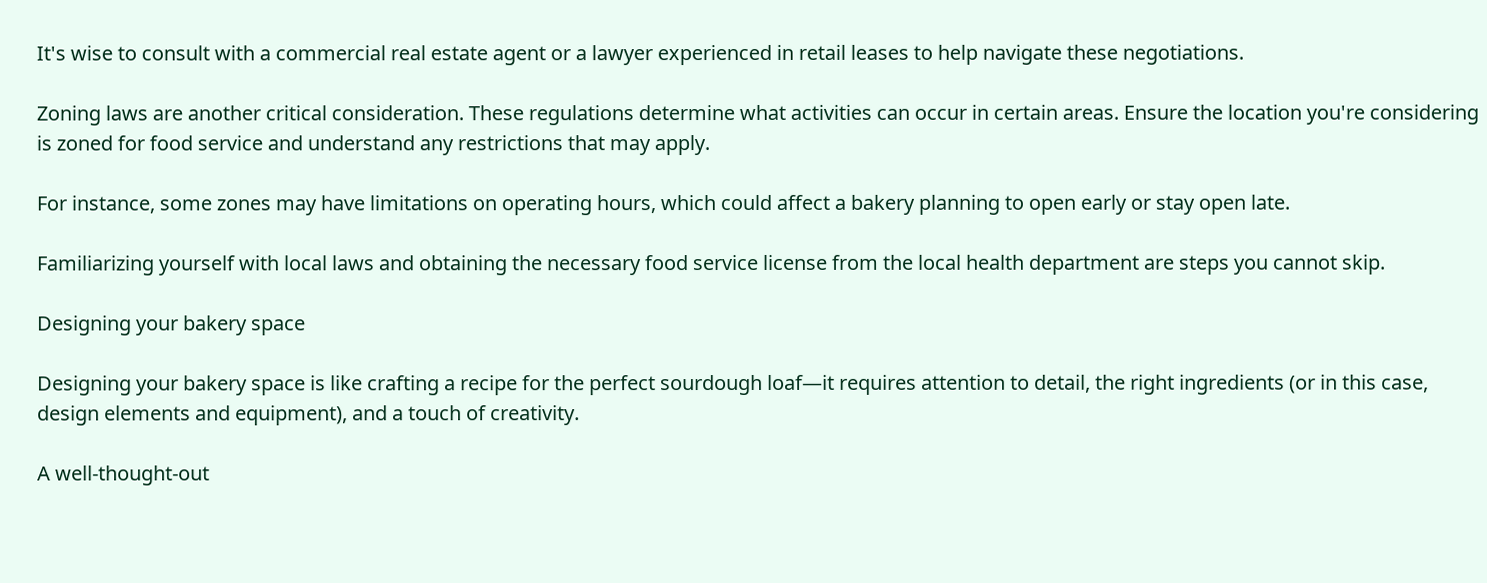It's wise to consult with a commercial real estate agent or a lawyer experienced in retail leases to help navigate these negotiations.

Zoning laws are another critical consideration. These regulations determine what activities can occur in certain areas. Ensure the location you're considering is zoned for food service and understand any restrictions that may apply.

For instance, some zones may have limitations on operating hours, which could affect a bakery planning to open early or stay open late.

Familiarizing yourself with local laws and obtaining the necessary food service license from the local health department are steps you cannot skip.

Designing your bakery space

Designing your bakery space is like crafting a recipe for the perfect sourdough loaf—it requires attention to detail, the right ingredients (or in this case, design elements and equipment), and a touch of creativity.

A well-thought-out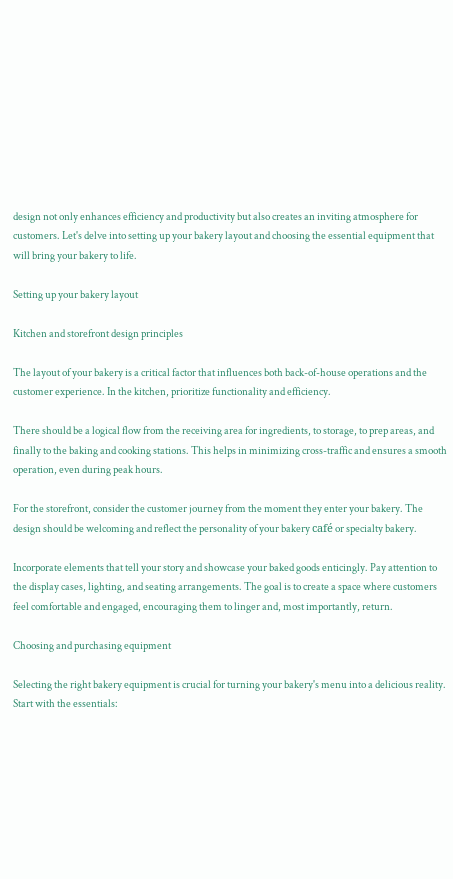design not only enhances efficiency and productivity but also creates an inviting atmosphere for customers. Let's delve into setting up your bakery layout and choosing the essential equipment that will bring your bakery to life.

Setting up your bakery layout

Kitchen and storefront design principles

The layout of your bakery is a critical factor that influences both back-of-house operations and the customer experience. In the kitchen, prioritize functionality and efficiency.

There should be a logical flow from the receiving area for ingredients, to storage, to prep areas, and finally to the baking and cooking stations. This helps in minimizing cross-traffic and ensures a smooth operation, even during peak hours.

For the storefront, consider the customer journey from the moment they enter your bakery. The design should be welcoming and reflect the personality of your bakery café or specialty bakery.

Incorporate elements that tell your story and showcase your baked goods enticingly. Pay attention to the display cases, lighting, and seating arrangements. The goal is to create a space where customers feel comfortable and engaged, encouraging them to linger and, most importantly, return.

Choosing and purchasing equipment

Selecting the right bakery equipment is crucial for turning your bakery's menu into a delicious reality. Start with the essentials: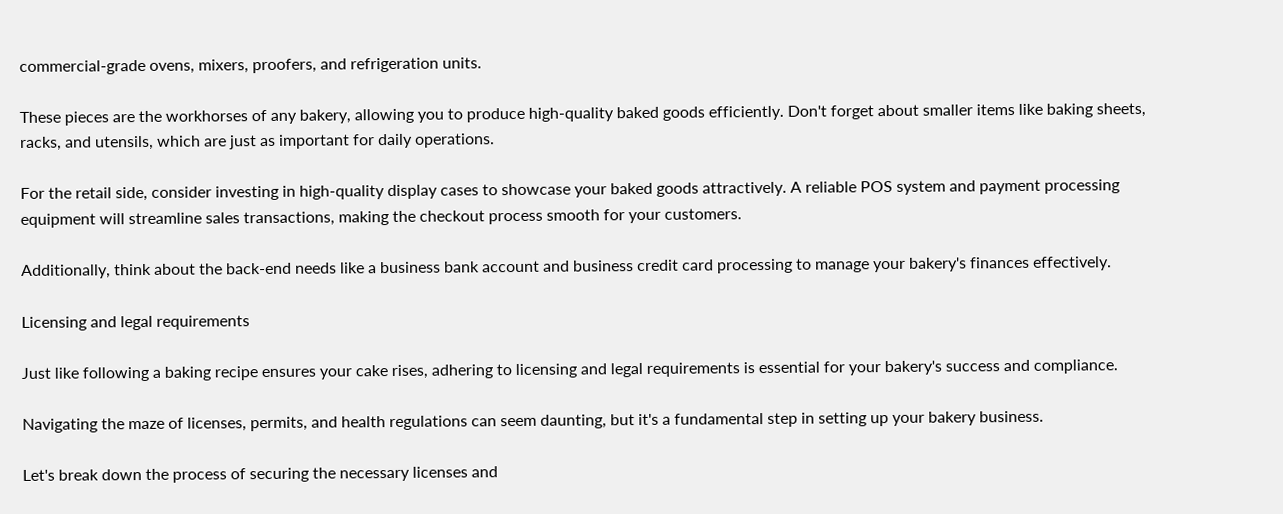commercial-grade ovens, mixers, proofers, and refrigeration units.

These pieces are the workhorses of any bakery, allowing you to produce high-quality baked goods efficiently. Don't forget about smaller items like baking sheets, racks, and utensils, which are just as important for daily operations.

For the retail side, consider investing in high-quality display cases to showcase your baked goods attractively. A reliable POS system and payment processing equipment will streamline sales transactions, making the checkout process smooth for your customers.

Additionally, think about the back-end needs like a business bank account and business credit card processing to manage your bakery's finances effectively.

Licensing and legal requirements

Just like following a baking recipe ensures your cake rises, adhering to licensing and legal requirements is essential for your bakery's success and compliance.

Navigating the maze of licenses, permits, and health regulations can seem daunting, but it's a fundamental step in setting up your bakery business.

Let's break down the process of securing the necessary licenses and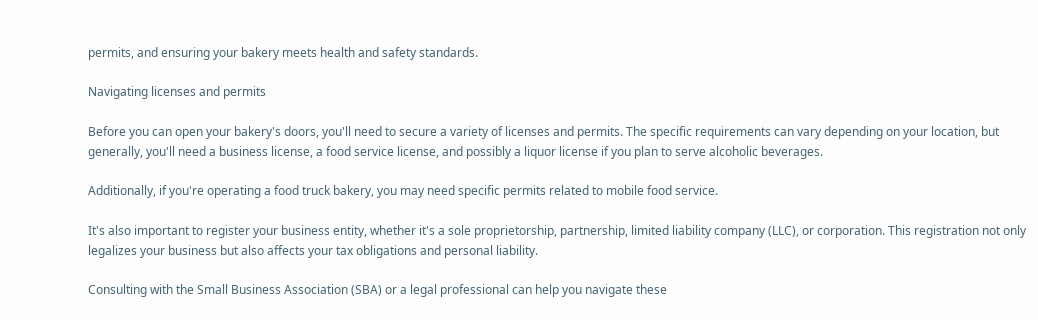permits, and ensuring your bakery meets health and safety standards.

Navigating licenses and permits

Before you can open your bakery's doors, you'll need to secure a variety of licenses and permits. The specific requirements can vary depending on your location, but generally, you'll need a business license, a food service license, and possibly a liquor license if you plan to serve alcoholic beverages.

Additionally, if you're operating a food truck bakery, you may need specific permits related to mobile food service.

It's also important to register your business entity, whether it's a sole proprietorship, partnership, limited liability company (LLC), or corporation. This registration not only legalizes your business but also affects your tax obligations and personal liability.

Consulting with the Small Business Association (SBA) or a legal professional can help you navigate these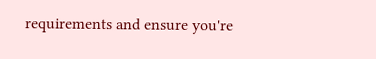requirements and ensure you're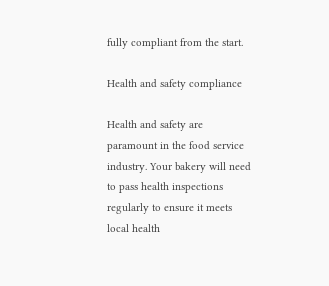fully compliant from the start.

Health and safety compliance

Health and safety are paramount in the food service industry. Your bakery will need to pass health inspections regularly to ensure it meets local health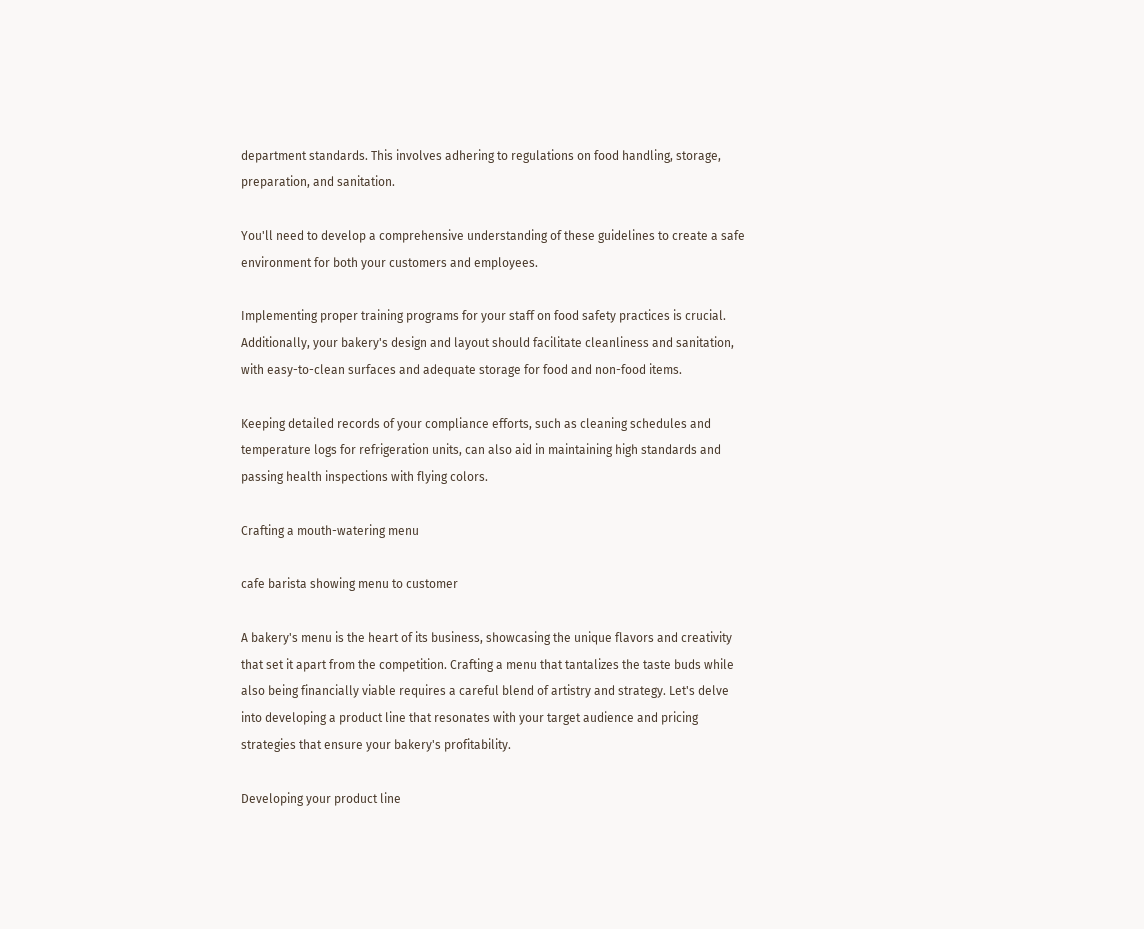department standards. This involves adhering to regulations on food handling, storage, preparation, and sanitation.

You'll need to develop a comprehensive understanding of these guidelines to create a safe environment for both your customers and employees.

Implementing proper training programs for your staff on food safety practices is crucial. Additionally, your bakery's design and layout should facilitate cleanliness and sanitation, with easy-to-clean surfaces and adequate storage for food and non-food items.

Keeping detailed records of your compliance efforts, such as cleaning schedules and temperature logs for refrigeration units, can also aid in maintaining high standards and passing health inspections with flying colors.

Crafting a mouth-watering menu

cafe barista showing menu to customer

A bakery's menu is the heart of its business, showcasing the unique flavors and creativity that set it apart from the competition. Crafting a menu that tantalizes the taste buds while also being financially viable requires a careful blend of artistry and strategy. Let's delve into developing a product line that resonates with your target audience and pricing strategies that ensure your bakery's profitability.

Developing your product line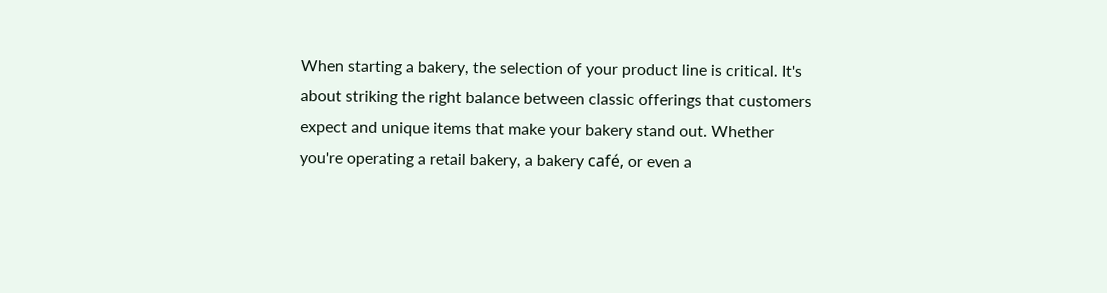When starting a bakery, the selection of your product line is critical. It's about striking the right balance between classic offerings that customers expect and unique items that make your bakery stand out. Whether you're operating a retail bakery, a bakery café, or even a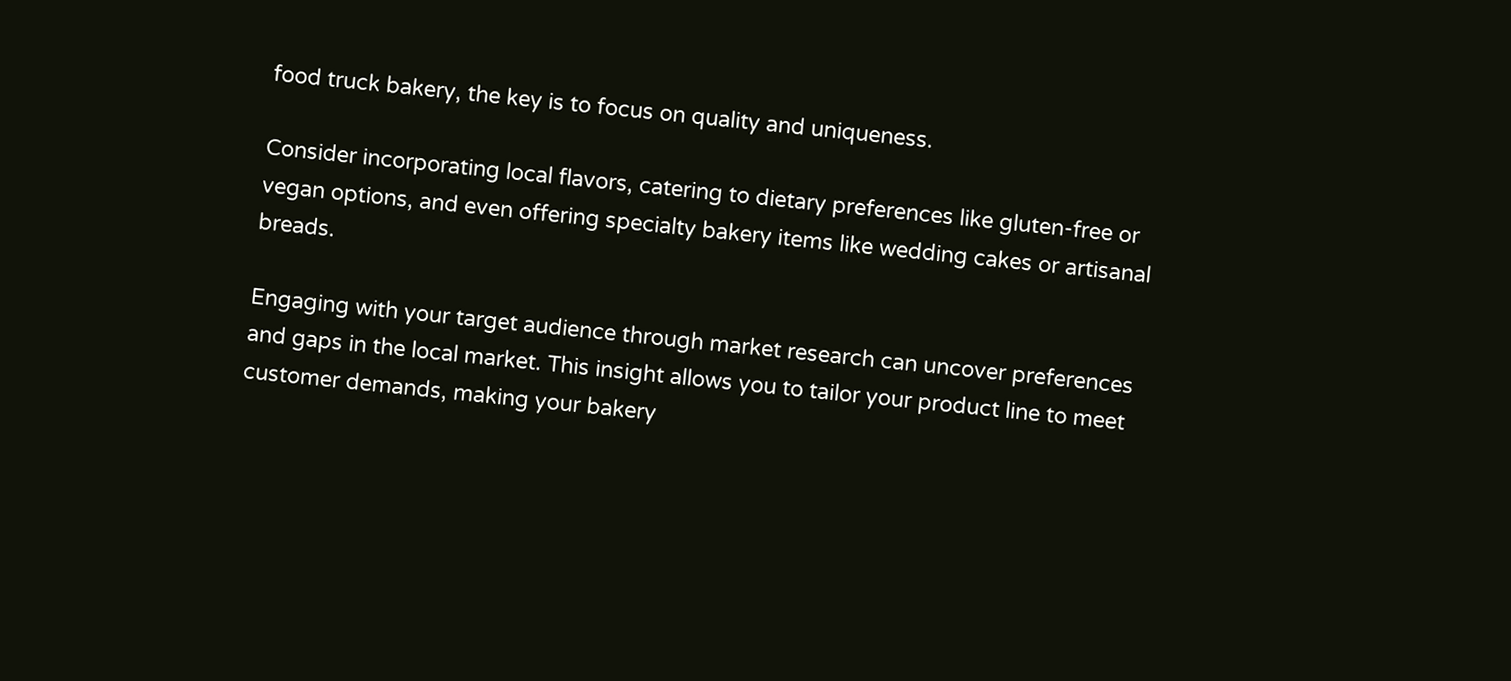food truck bakery, the key is to focus on quality and uniqueness.

Consider incorporating local flavors, catering to dietary preferences like gluten-free or vegan options, and even offering specialty bakery items like wedding cakes or artisanal breads.

Engaging with your target audience through market research can uncover preferences and gaps in the local market. This insight allows you to tailor your product line to meet customer demands, making your bakery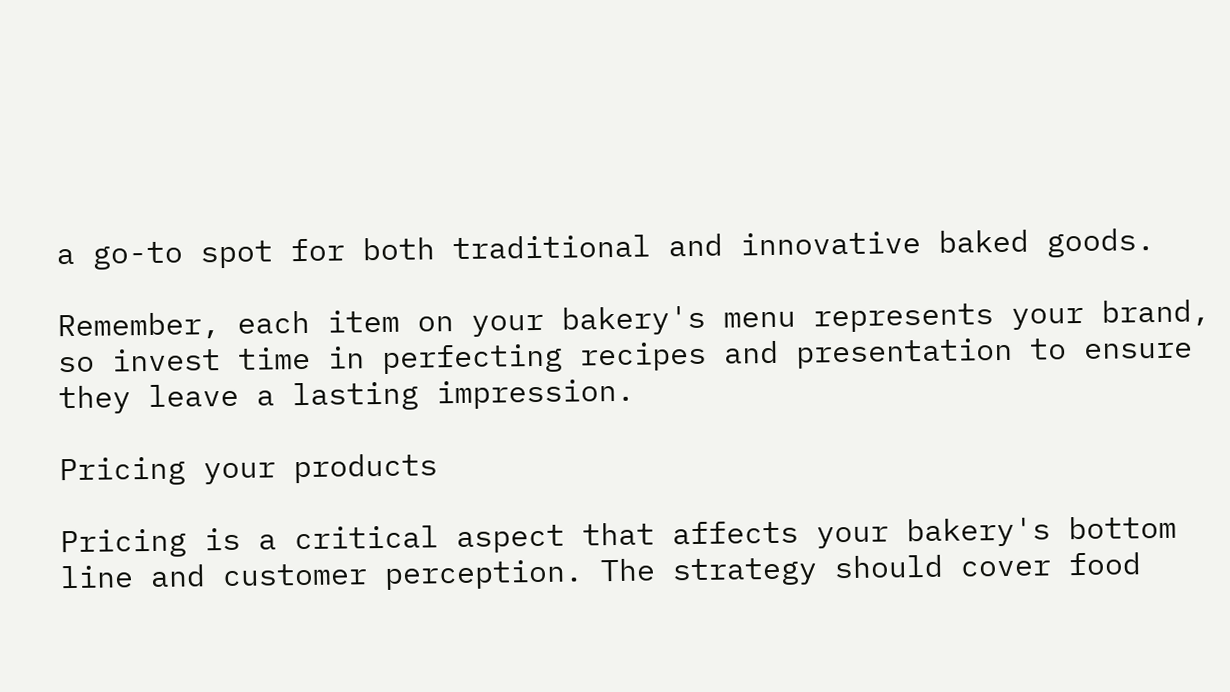a go-to spot for both traditional and innovative baked goods.

Remember, each item on your bakery's menu represents your brand, so invest time in perfecting recipes and presentation to ensure they leave a lasting impression.

Pricing your products

Pricing is a critical aspect that affects your bakery's bottom line and customer perception. The strategy should cover food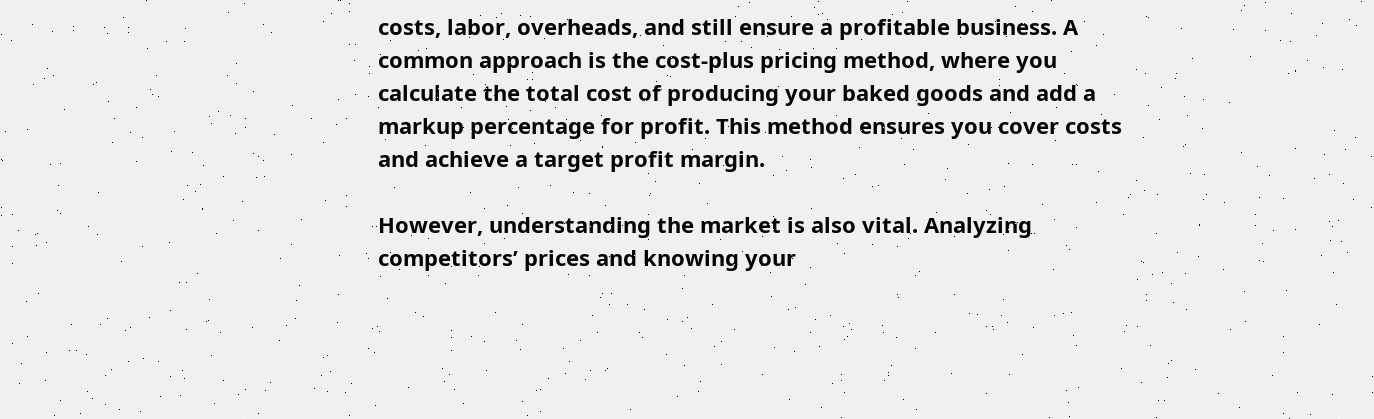costs, labor, overheads, and still ensure a profitable business. A common approach is the cost-plus pricing method, where you calculate the total cost of producing your baked goods and add a markup percentage for profit. This method ensures you cover costs and achieve a target profit margin.

However, understanding the market is also vital. Analyzing competitors’ prices and knowing your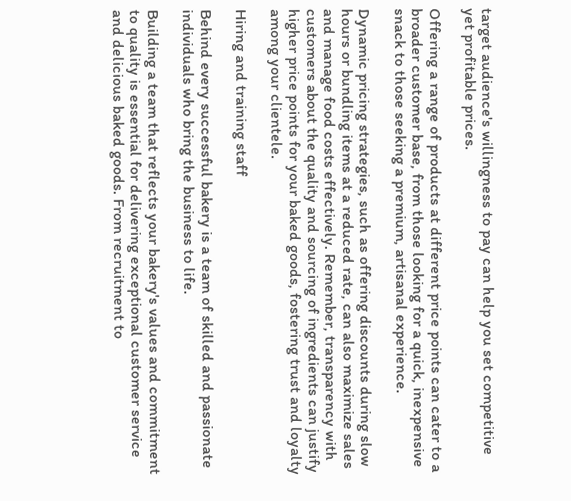target audience's willingness to pay can help you set competitive yet profitable prices.

Offering a range of products at different price points can cater to a broader customer base, from those looking for a quick, inexpensive snack to those seeking a premium, artisanal experience.

Dynamic pricing strategies, such as offering discounts during slow hours or bundling items at a reduced rate, can also maximize sales and manage food costs effectively. Remember, transparency with customers about the quality and sourcing of ingredients can justify higher price points for your baked goods, fostering trust and loyalty among your clientele.

Hiring and training staff

Behind every successful bakery is a team of skilled and passionate individuals who bring the business to life.

Building a team that reflects your bakery's values and commitment to quality is essential for delivering exceptional customer service and delicious baked goods. From recruitment to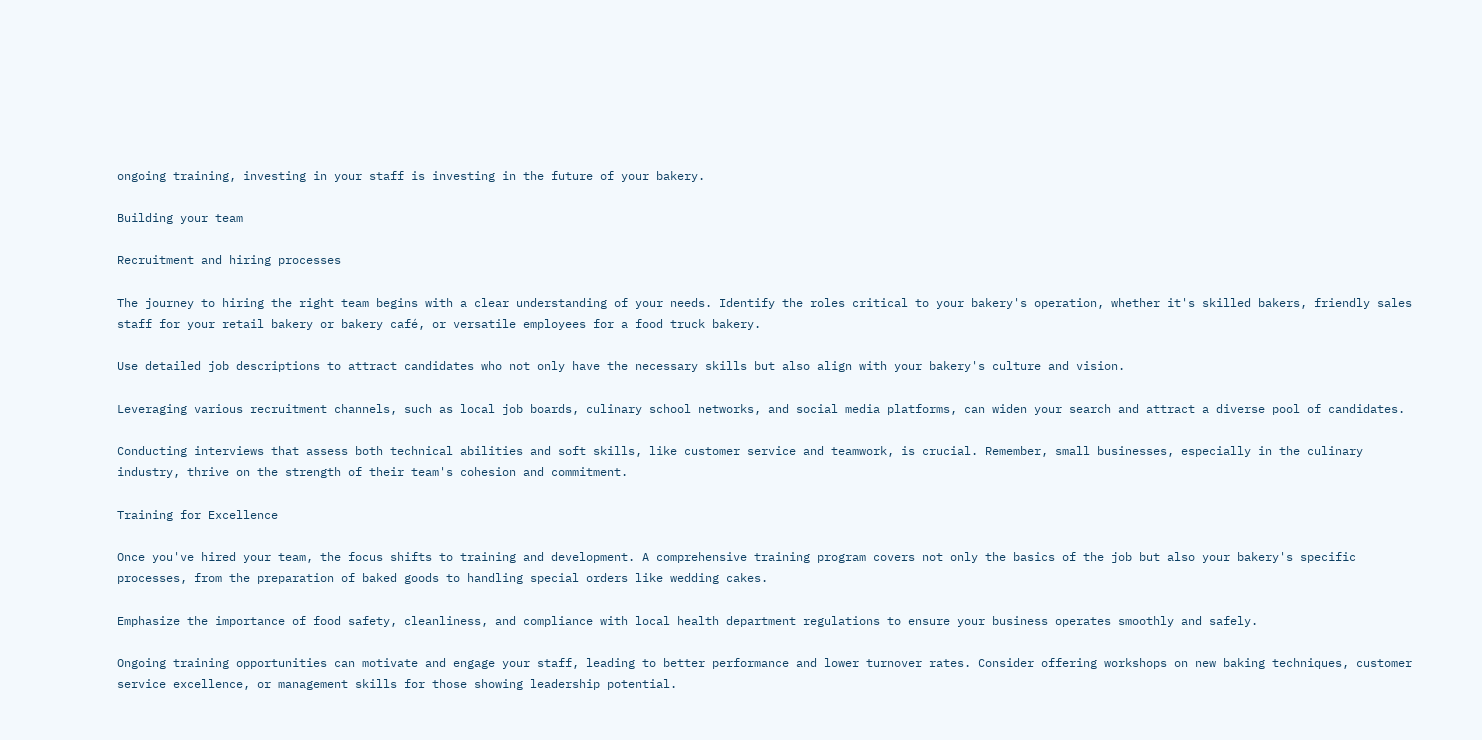ongoing training, investing in your staff is investing in the future of your bakery.

Building your team

Recruitment and hiring processes

The journey to hiring the right team begins with a clear understanding of your needs. Identify the roles critical to your bakery's operation, whether it's skilled bakers, friendly sales staff for your retail bakery or bakery café, or versatile employees for a food truck bakery.

Use detailed job descriptions to attract candidates who not only have the necessary skills but also align with your bakery's culture and vision.

Leveraging various recruitment channels, such as local job boards, culinary school networks, and social media platforms, can widen your search and attract a diverse pool of candidates.

Conducting interviews that assess both technical abilities and soft skills, like customer service and teamwork, is crucial. Remember, small businesses, especially in the culinary industry, thrive on the strength of their team's cohesion and commitment.

Training for Excellence

Once you've hired your team, the focus shifts to training and development. A comprehensive training program covers not only the basics of the job but also your bakery's specific processes, from the preparation of baked goods to handling special orders like wedding cakes.

Emphasize the importance of food safety, cleanliness, and compliance with local health department regulations to ensure your business operates smoothly and safely.

Ongoing training opportunities can motivate and engage your staff, leading to better performance and lower turnover rates. Consider offering workshops on new baking techniques, customer service excellence, or management skills for those showing leadership potential.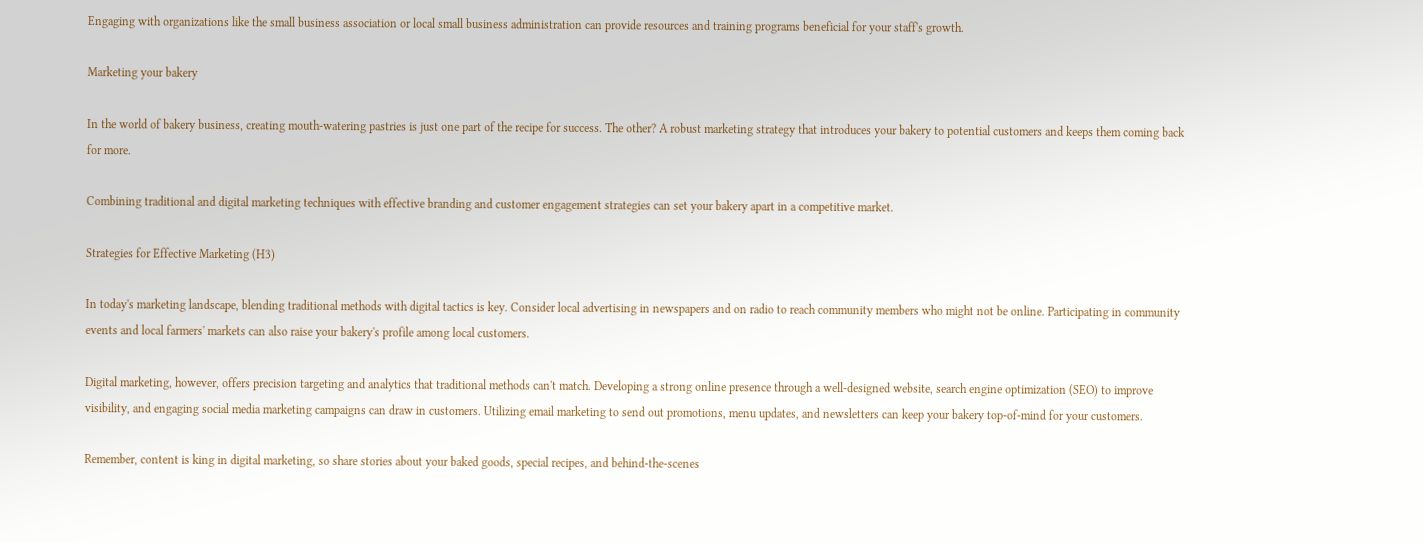Engaging with organizations like the small business association or local small business administration can provide resources and training programs beneficial for your staff's growth.

Marketing your bakery

In the world of bakery business, creating mouth-watering pastries is just one part of the recipe for success. The other? A robust marketing strategy that introduces your bakery to potential customers and keeps them coming back for more.

Combining traditional and digital marketing techniques with effective branding and customer engagement strategies can set your bakery apart in a competitive market.

Strategies for Effective Marketing (H3)

In today's marketing landscape, blending traditional methods with digital tactics is key. Consider local advertising in newspapers and on radio to reach community members who might not be online. Participating in community events and local farmers' markets can also raise your bakery's profile among local customers.

Digital marketing, however, offers precision targeting and analytics that traditional methods can't match. Developing a strong online presence through a well-designed website, search engine optimization (SEO) to improve visibility, and engaging social media marketing campaigns can draw in customers. Utilizing email marketing to send out promotions, menu updates, and newsletters can keep your bakery top-of-mind for your customers.

Remember, content is king in digital marketing, so share stories about your baked goods, special recipes, and behind-the-scenes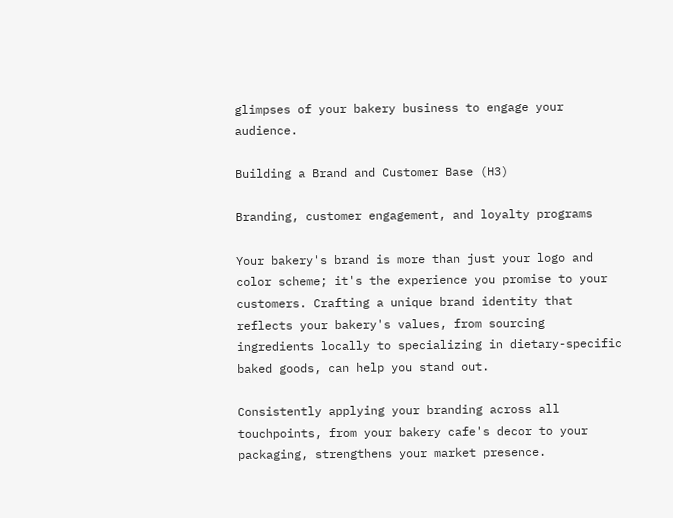glimpses of your bakery business to engage your audience.

Building a Brand and Customer Base (H3)

Branding, customer engagement, and loyalty programs

Your bakery's brand is more than just your logo and color scheme; it's the experience you promise to your customers. Crafting a unique brand identity that reflects your bakery's values, from sourcing ingredients locally to specializing in dietary-specific baked goods, can help you stand out.

Consistently applying your branding across all touchpoints, from your bakery cafe's decor to your packaging, strengthens your market presence.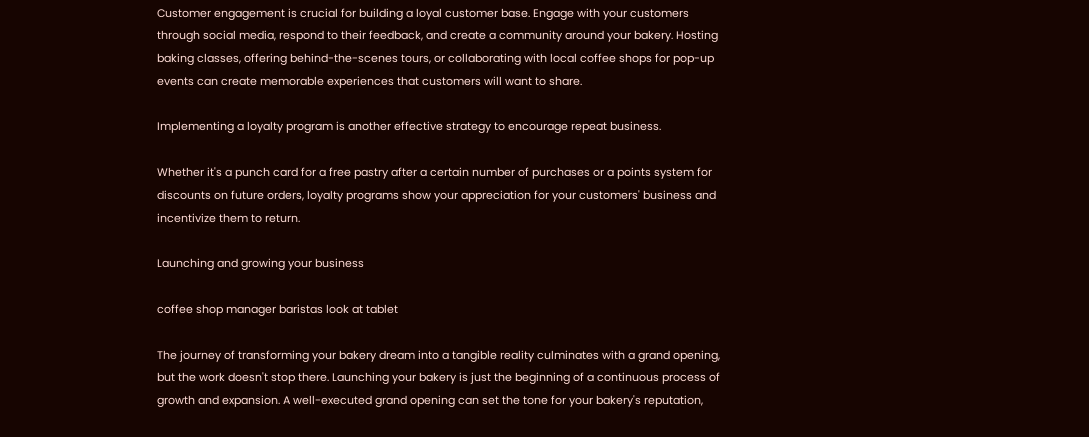Customer engagement is crucial for building a loyal customer base. Engage with your customers through social media, respond to their feedback, and create a community around your bakery. Hosting baking classes, offering behind-the-scenes tours, or collaborating with local coffee shops for pop-up events can create memorable experiences that customers will want to share.

Implementing a loyalty program is another effective strategy to encourage repeat business.

Whether it's a punch card for a free pastry after a certain number of purchases or a points system for discounts on future orders, loyalty programs show your appreciation for your customers' business and incentivize them to return.

Launching and growing your business

coffee shop manager baristas look at tablet

The journey of transforming your bakery dream into a tangible reality culminates with a grand opening, but the work doesn't stop there. Launching your bakery is just the beginning of a continuous process of growth and expansion. A well-executed grand opening can set the tone for your bakery's reputation,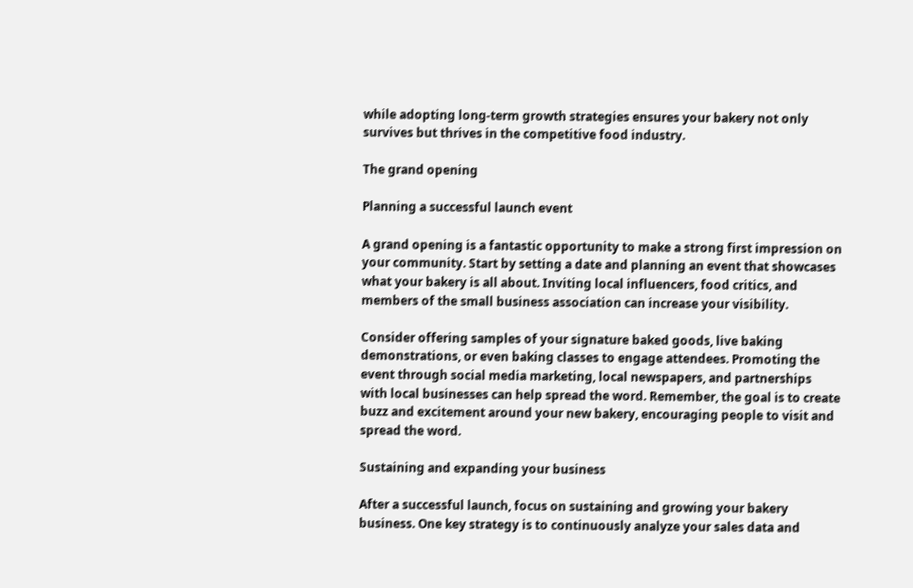while adopting long-term growth strategies ensures your bakery not only survives but thrives in the competitive food industry.

The grand opening

Planning a successful launch event

A grand opening is a fantastic opportunity to make a strong first impression on your community. Start by setting a date and planning an event that showcases what your bakery is all about. Inviting local influencers, food critics, and members of the small business association can increase your visibility.

Consider offering samples of your signature baked goods, live baking demonstrations, or even baking classes to engage attendees. Promoting the event through social media marketing, local newspapers, and partnerships with local businesses can help spread the word. Remember, the goal is to create buzz and excitement around your new bakery, encouraging people to visit and spread the word.

Sustaining and expanding your business

After a successful launch, focus on sustaining and growing your bakery business. One key strategy is to continuously analyze your sales data and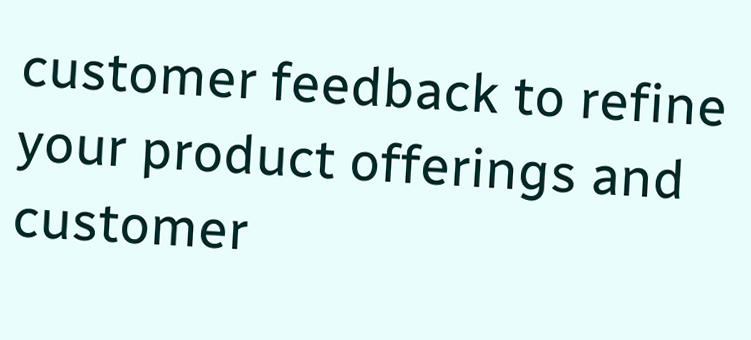customer feedback to refine your product offerings and customer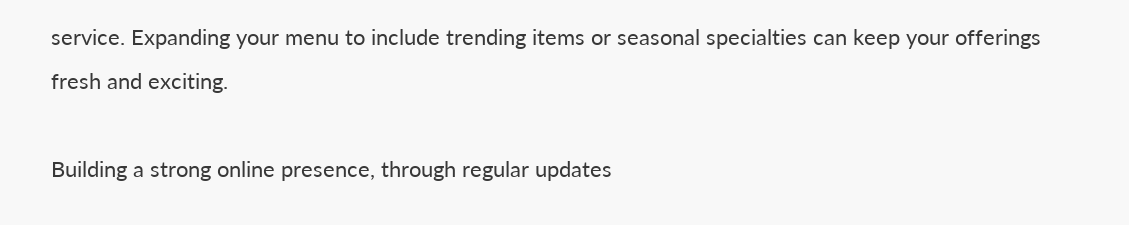service. Expanding your menu to include trending items or seasonal specialties can keep your offerings fresh and exciting.

Building a strong online presence, through regular updates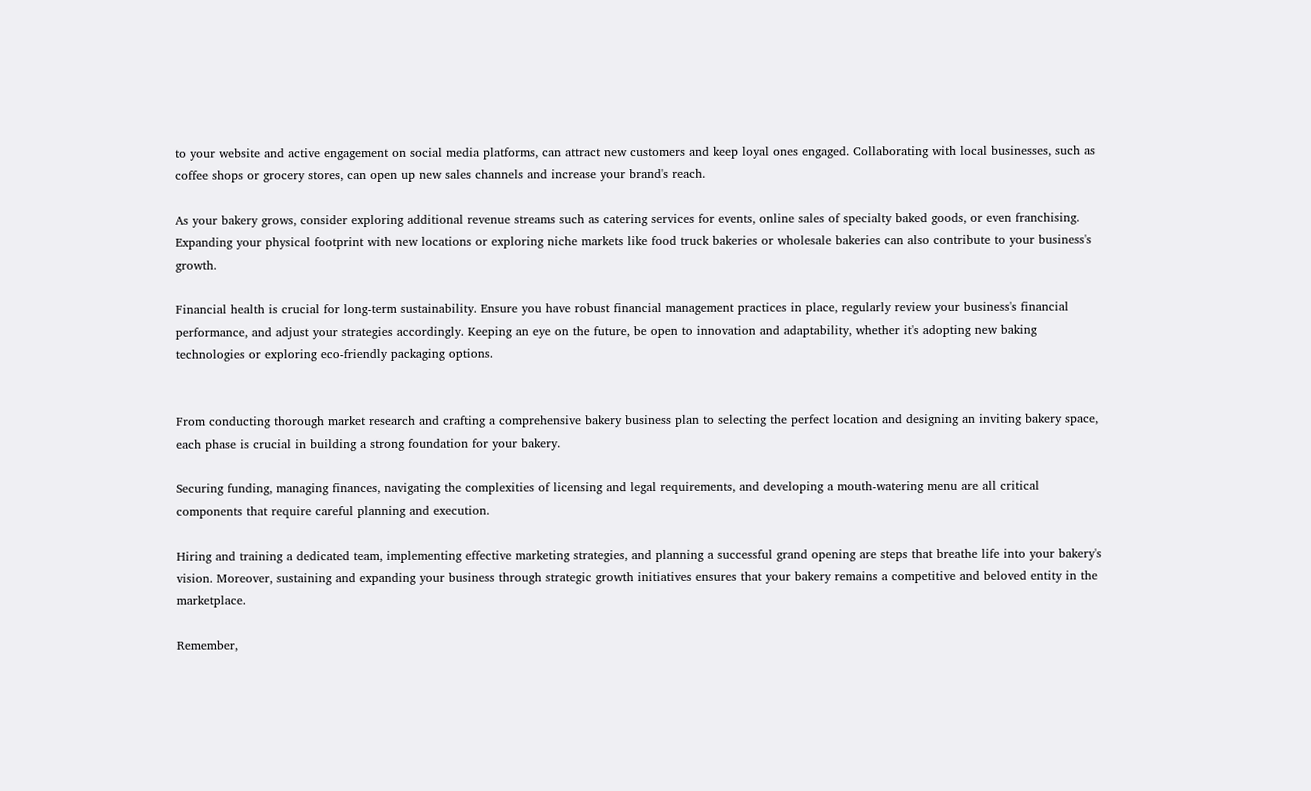to your website and active engagement on social media platforms, can attract new customers and keep loyal ones engaged. Collaborating with local businesses, such as coffee shops or grocery stores, can open up new sales channels and increase your brand's reach.

As your bakery grows, consider exploring additional revenue streams such as catering services for events, online sales of specialty baked goods, or even franchising. Expanding your physical footprint with new locations or exploring niche markets like food truck bakeries or wholesale bakeries can also contribute to your business's growth.

Financial health is crucial for long-term sustainability. Ensure you have robust financial management practices in place, regularly review your business's financial performance, and adjust your strategies accordingly. Keeping an eye on the future, be open to innovation and adaptability, whether it's adopting new baking technologies or exploring eco-friendly packaging options.


From conducting thorough market research and crafting a comprehensive bakery business plan to selecting the perfect location and designing an inviting bakery space, each phase is crucial in building a strong foundation for your bakery.

Securing funding, managing finances, navigating the complexities of licensing and legal requirements, and developing a mouth-watering menu are all critical components that require careful planning and execution.

Hiring and training a dedicated team, implementing effective marketing strategies, and planning a successful grand opening are steps that breathe life into your bakery's vision. Moreover, sustaining and expanding your business through strategic growth initiatives ensures that your bakery remains a competitive and beloved entity in the marketplace.

Remember,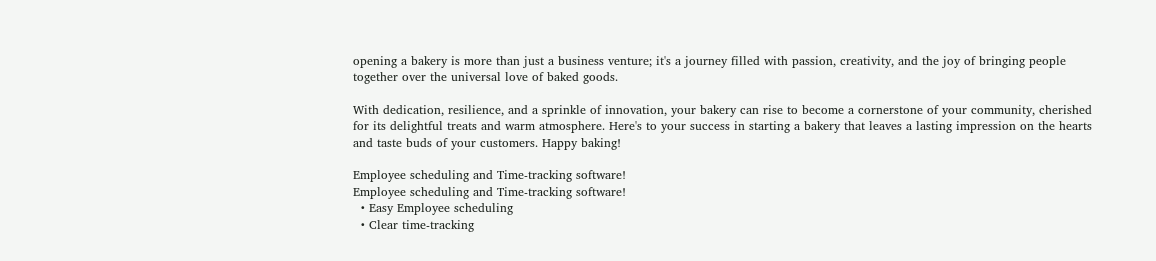opening a bakery is more than just a business venture; it's a journey filled with passion, creativity, and the joy of bringing people together over the universal love of baked goods.

With dedication, resilience, and a sprinkle of innovation, your bakery can rise to become a cornerstone of your community, cherished for its delightful treats and warm atmosphere. Here's to your success in starting a bakery that leaves a lasting impression on the hearts and taste buds of your customers. Happy baking!

Employee scheduling and Time-tracking software!
Employee scheduling and Time-tracking software!
  • Easy Employee scheduling
  • Clear time-tracking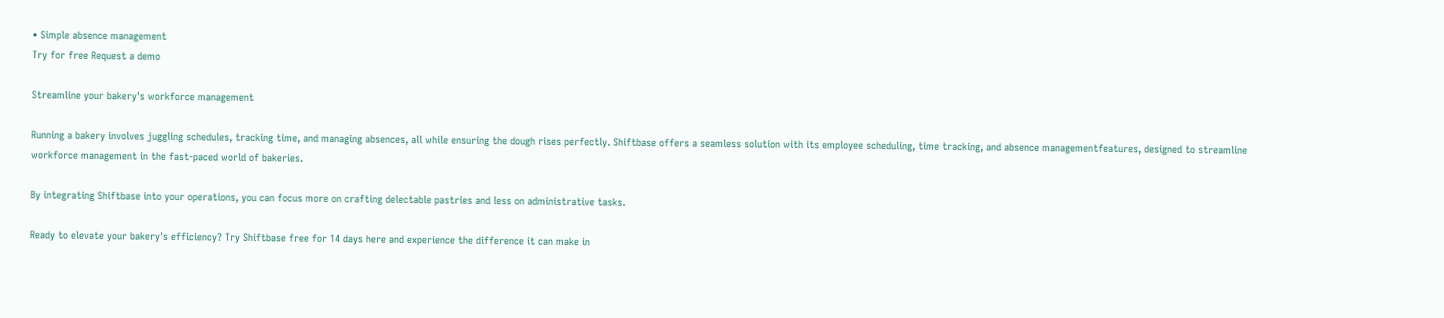• Simple absence management
Try for free Request a demo

Streamline your bakery's workforce management

Running a bakery involves juggling schedules, tracking time, and managing absences, all while ensuring the dough rises perfectly. Shiftbase offers a seamless solution with its employee scheduling, time tracking, and absence managementfeatures, designed to streamline workforce management in the fast-paced world of bakeries.

By integrating Shiftbase into your operations, you can focus more on crafting delectable pastries and less on administrative tasks.

Ready to elevate your bakery's efficiency? Try Shiftbase free for 14 days here and experience the difference it can make in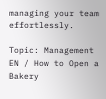managing your team effortlessly.

Topic: Management EN / How to Open a Bakery